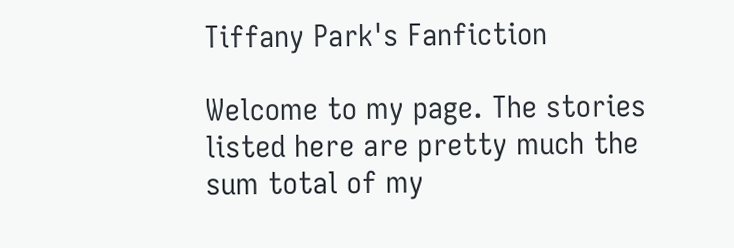Tiffany Park's Fanfiction

Welcome to my page. The stories listed here are pretty much the sum total of my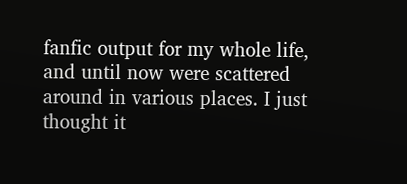fanfic output for my whole life, and until now were scattered around in various places. I just thought it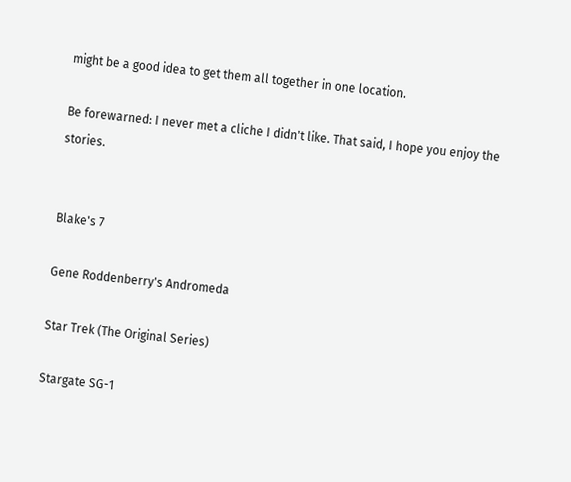might be a good idea to get them all together in one location.

Be forewarned: I never met a cliche I didn't like. That said, I hope you enjoy the stories.


Blake's 7

Gene Roddenberry's Andromeda

Star Trek (The Original Series)

Stargate SG-1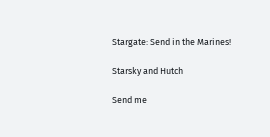Stargate: Send in the Marines!

Starsky and Hutch

Send me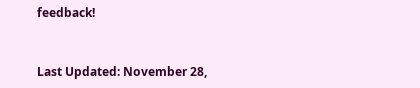feedback!


Last Updated: November 28,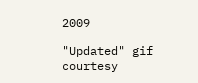2009

"Updated" gif courtesy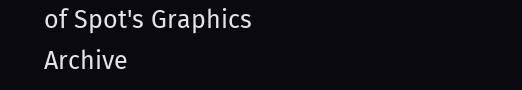of Spot's Graphics Archive